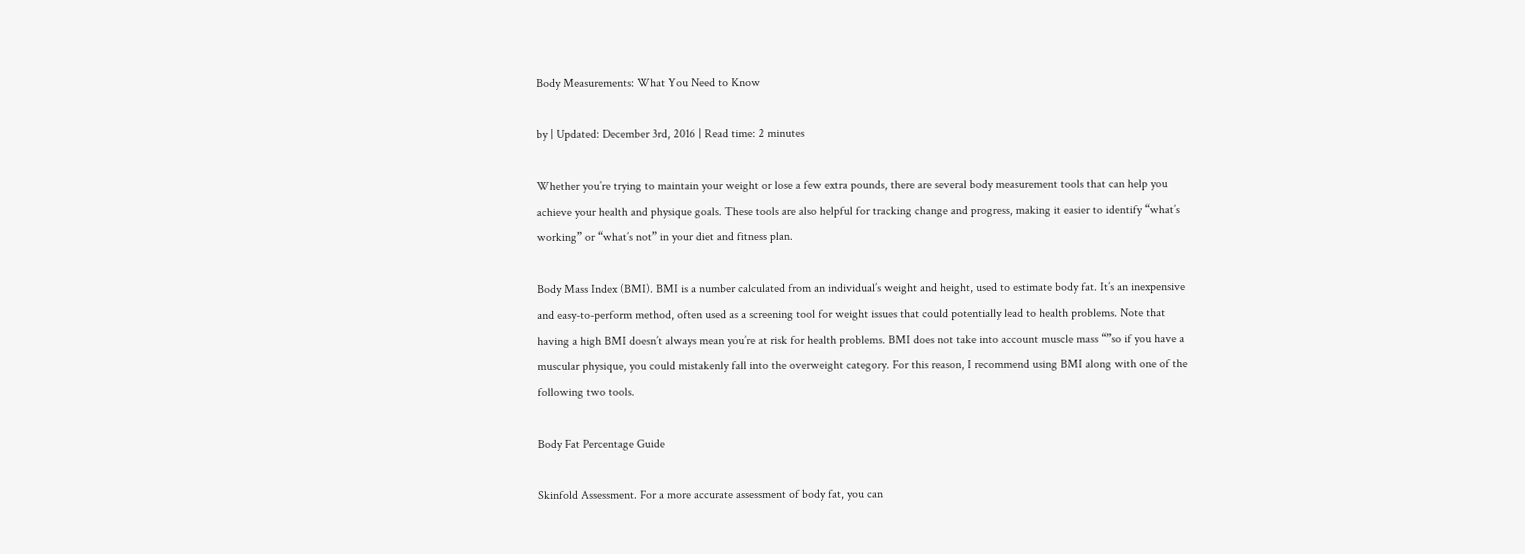Body Measurements: What You Need to Know

by | Updated: December 3rd, 2016 | Read time: 2 minutes

Whether you’re trying to maintain your weight or lose a few extra pounds, there are several body measurement tools that can help you achieve your health and physique goals. These tools are also helpful for tracking change and progress, making it easier to identify “what’s working” or “what’s not” in your diet and fitness plan.

Body Mass Index (BMI). BMI is a number calculated from an individual’s weight and height, used to estimate body fat. It’s an inexpensive and easy-to-perform method, often used as a screening tool for weight issues that could potentially lead to health problems. Note that having a high BMI doesn’t always mean you’re at risk for health problems. BMI does not take into account muscle mass “”so if you have a muscular physique, you could mistakenly fall into the overweight category. For this reason, I recommend using BMI along with one of the following two tools.

Body Fat Percentage Guide

Skinfold Assessment. For a more accurate assessment of body fat, you can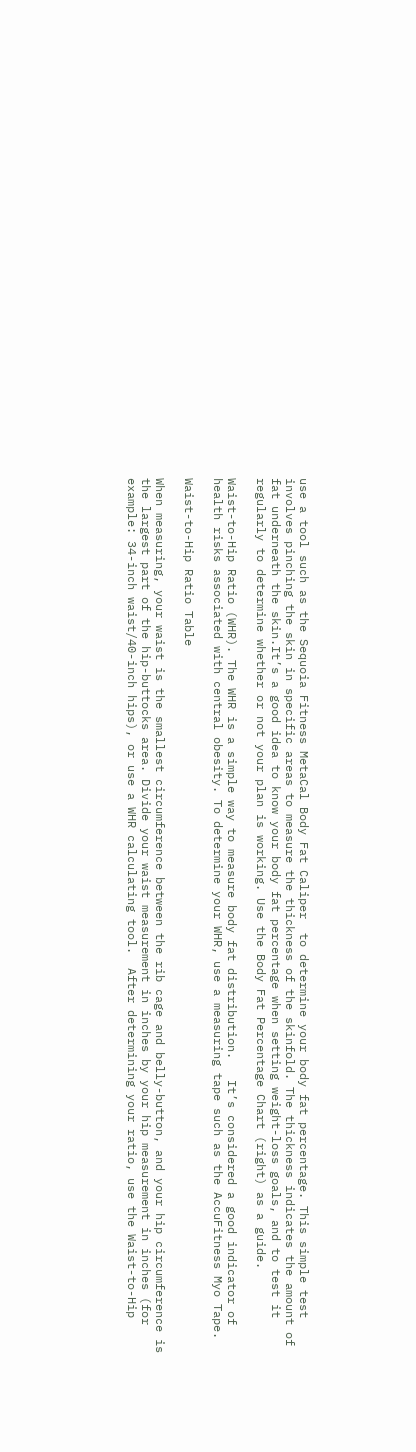use a tool such as the Sequoia Fitness MetaCal Body Fat Caliper  to determine your body fat percentage. This simple test involves pinching the skin in specific areas to measure the thickness of the skinfold. The thickness indicates the amount of fat underneath the skin.It’s a good idea to know your body fat percentage when setting weight-loss goals, and to test it regularly to determine whether or not your plan is working. Use the Body Fat Percentage Chart (right) as a guide.

Waist-to-Hip Ratio (WHR). The WHR is a simple way to measure body fat distribution.   It’s considered a good indicator of health risks associated with central obesity. To determine your WHR, use a measuring tape such as the AccuFitness Myo Tape.

Waist-to-Hip Ratio Table

When measuring, your waist is the smallest circumference between the rib cage and belly-button, and your hip circumference is the largest part of the hip-buttocks area. Divide your waist measurement in inches by your hip measurement in inches (for example: 34-inch waist/40-inch hips), or use a WHR calculating tool.  After determining your ratio, use the Waist-to-Hip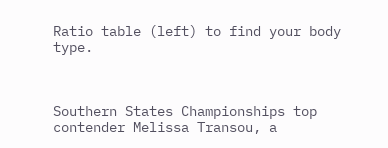Ratio table (left) to find your body type.



Southern States Championships top contender Melissa Transou, a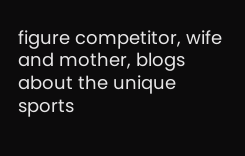figure competitor, wife and mother, blogs about the unique sports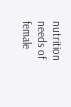nutrition needs of female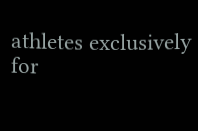athletes exclusively for